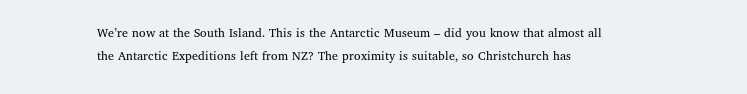We’re now at the South Island. This is the Antarctic Museum – did you know that almost all the Antarctic Expeditions left from NZ? The proximity is suitable, so Christchurch has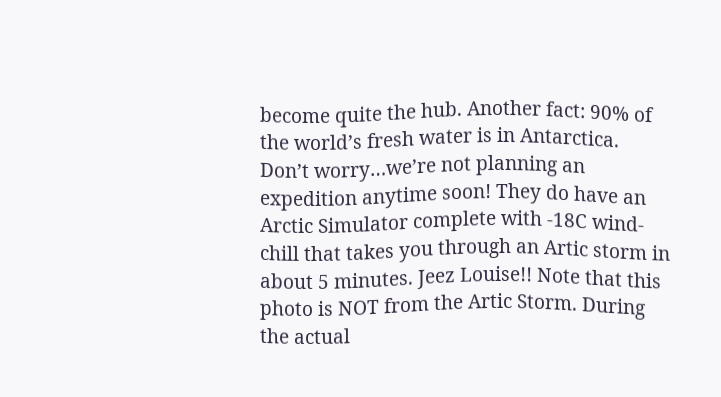become quite the hub. Another fact: 90% of the world’s fresh water is in Antarctica. Don’t worry…we’re not planning an expedition anytime soon! They do have an Arctic Simulator complete with -18C wind-chill that takes you through an Artic storm in about 5 minutes. Jeez Louise!! Note that this photo is NOT from the Artic Storm. During the actual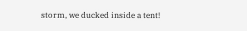storm, we ducked inside a tent!